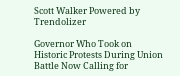Scott Walker Powered by Trendolizer

Governor Who Took on Historic Protests During Union Battle Now Calling for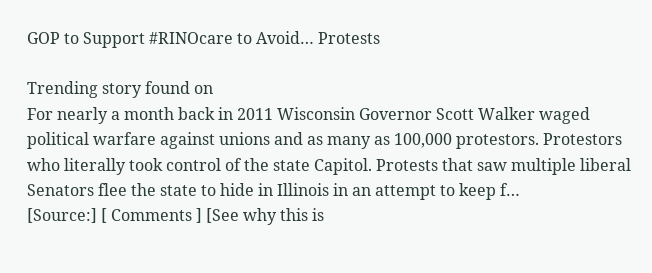GOP to Support #RINOcare to Avoid… Protests

Trending story found on
For nearly a month back in 2011 Wisconsin Governor Scott Walker waged political warfare against unions and as many as 100,000 protestors. Protestors who literally took control of the state Capitol. Protests that saw multiple liberal Senators flee the state to hide in Illinois in an attempt to keep f…
[Source:] [ Comments ] [See why this is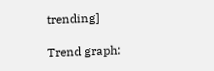trending]

Trend graph: